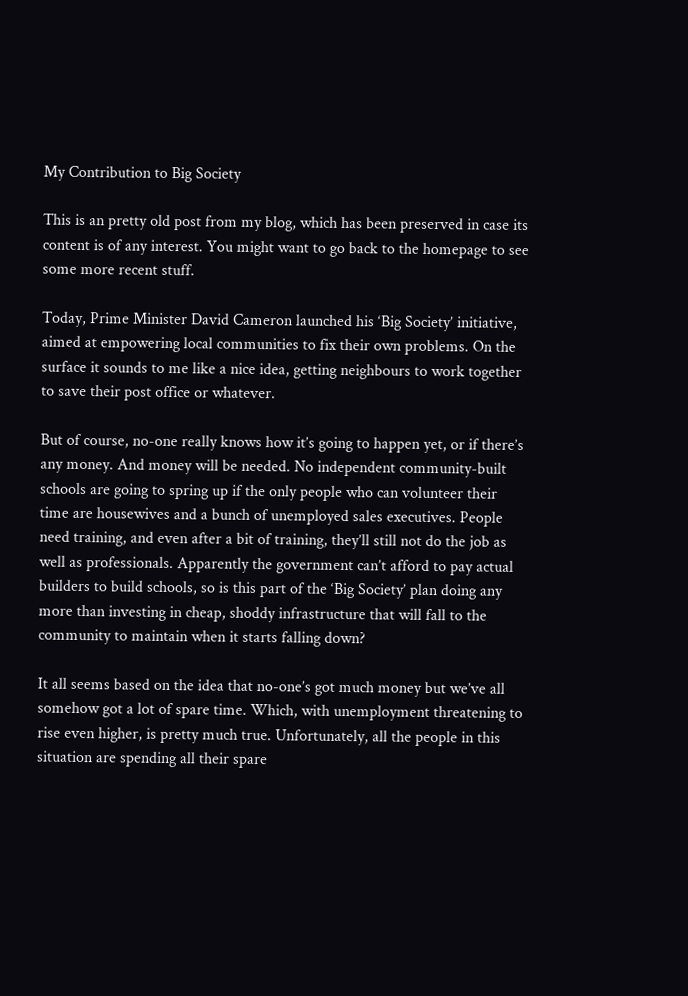My Contribution to Big Society

This is an pretty old post from my blog, which has been preserved in case its content is of any interest. You might want to go back to the homepage to see some more recent stuff.

Today, Prime Minister David Cameron launched his ‘Big Society’ initiative, aimed at empowering local communities to fix their own problems. On the surface it sounds to me like a nice idea, getting neighbours to work together to save their post office or whatever.

But of course, no-one really knows how it’s going to happen yet, or if there’s any money. And money will be needed. No independent community-built schools are going to spring up if the only people who can volunteer their time are housewives and a bunch of unemployed sales executives. People need training, and even after a bit of training, they’ll still not do the job as well as professionals. Apparently the government can’t afford to pay actual builders to build schools, so is this part of the ‘Big Society’ plan doing any more than investing in cheap, shoddy infrastructure that will fall to the community to maintain when it starts falling down?

It all seems based on the idea that no-one’s got much money but we’ve all somehow got a lot of spare time. Which, with unemployment threatening to rise even higher, is pretty much true. Unfortunately, all the people in this situation are spending all their spare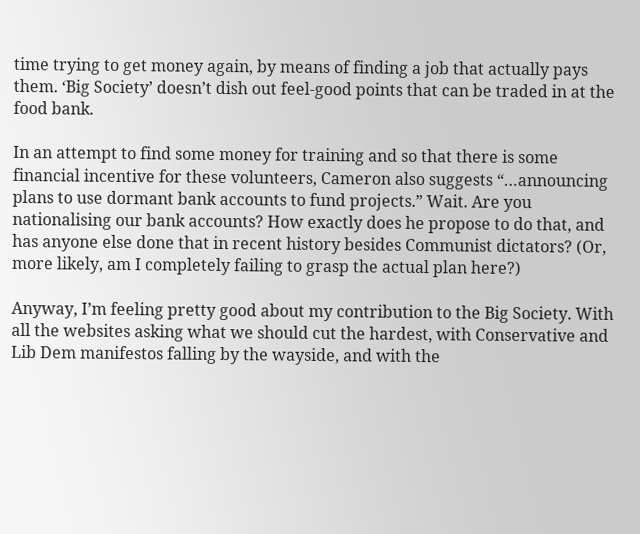time trying to get money again, by means of finding a job that actually pays them. ‘Big Society’ doesn’t dish out feel-good points that can be traded in at the food bank.

In an attempt to find some money for training and so that there is some financial incentive for these volunteers, Cameron also suggests “…announcing plans to use dormant bank accounts to fund projects.” Wait. Are you nationalising our bank accounts? How exactly does he propose to do that, and has anyone else done that in recent history besides Communist dictators? (Or, more likely, am I completely failing to grasp the actual plan here?)

Anyway, I’m feeling pretty good about my contribution to the Big Society. With all the websites asking what we should cut the hardest, with Conservative and Lib Dem manifestos falling by the wayside, and with the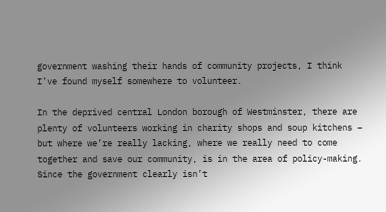government washing their hands of community projects, I think I’ve found myself somewhere to volunteer.

In the deprived central London borough of Westminster, there are plenty of volunteers working in charity shops and soup kitchens – but where we’re really lacking, where we really need to come together and save our community, is in the area of policy-making. Since the government clearly isn’t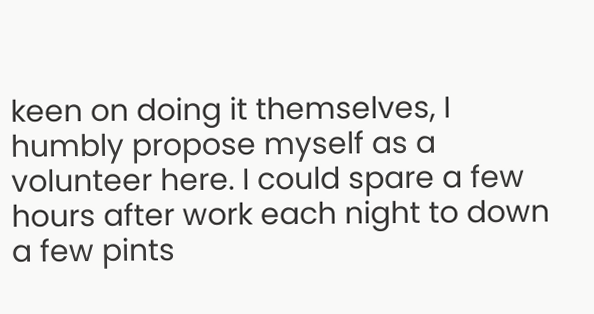keen on doing it themselves, I humbly propose myself as a volunteer here. I could spare a few hours after work each night to down a few pints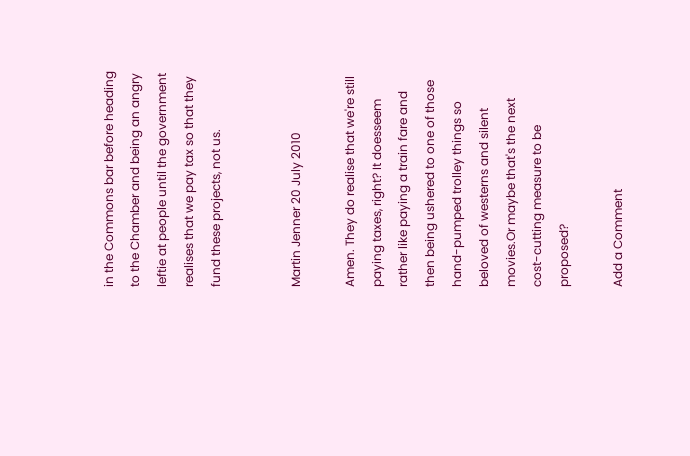in the Commons bar before heading to the Chamber and being an angry leftie at people until the government realises that we pay tax so that they fund these projects, not us.


Martin Jenner 20 July 2010

Amen. They do realise that we're still paying taxes, right? It doesseem rather like paying a train fare and then being ushered to one of those hand-pumped trolley things so beloved of westerns and silent movies.Or maybe that's the next cost-cutting measure to be proposed?

Add a Comment